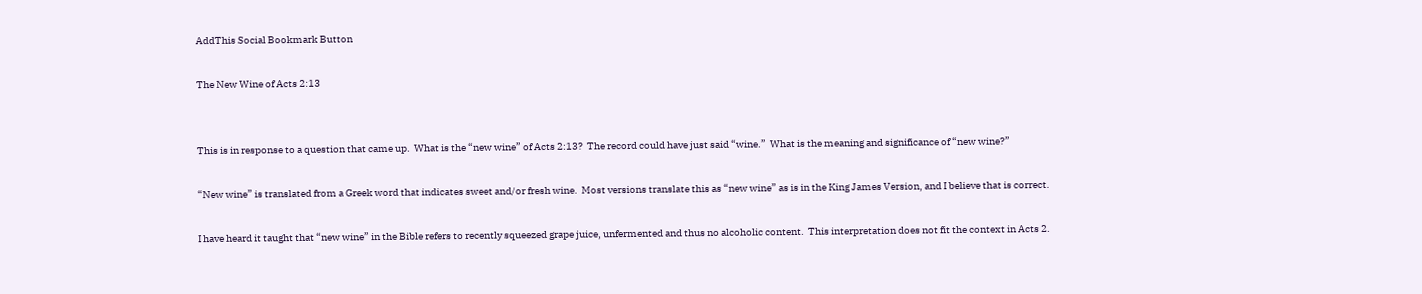AddThis Social Bookmark Button

The New Wine of Acts 2:13


This is in response to a question that came up.  What is the “new wine” of Acts 2:13?  The record could have just said “wine.”  What is the meaning and significance of “new wine?”

“New wine” is translated from a Greek word that indicates sweet and/or fresh wine.  Most versions translate this as “new wine” as is in the King James Version, and I believe that is correct.

I have heard it taught that “new wine” in the Bible refers to recently squeezed grape juice, unfermented and thus no alcoholic content.  This interpretation does not fit the context in Acts 2.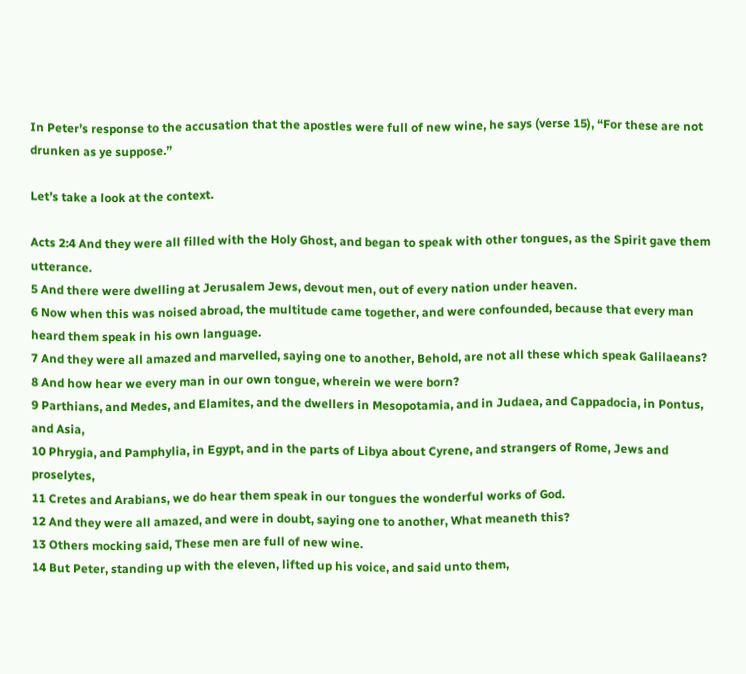In Peter’s response to the accusation that the apostles were full of new wine, he says (verse 15), “For these are not drunken as ye suppose.”

Let’s take a look at the context.

Acts 2:4 And they were all filled with the Holy Ghost, and began to speak with other tongues, as the Spirit gave them utterance.
5 And there were dwelling at Jerusalem Jews, devout men, out of every nation under heaven.
6 Now when this was noised abroad, the multitude came together, and were confounded, because that every man heard them speak in his own language.
7 And they were all amazed and marvelled, saying one to another, Behold, are not all these which speak Galilaeans?
8 And how hear we every man in our own tongue, wherein we were born?
9 Parthians, and Medes, and Elamites, and the dwellers in Mesopotamia, and in Judaea, and Cappadocia, in Pontus, and Asia,
10 Phrygia, and Pamphylia, in Egypt, and in the parts of Libya about Cyrene, and strangers of Rome, Jews and proselytes,
11 Cretes and Arabians, we do hear them speak in our tongues the wonderful works of God.
12 And they were all amazed, and were in doubt, saying one to another, What meaneth this?
13 Others mocking said, These men are full of new wine.
14 But Peter, standing up with the eleven, lifted up his voice, and said unto them,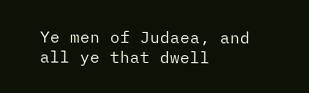Ye men of Judaea, and all ye that dwell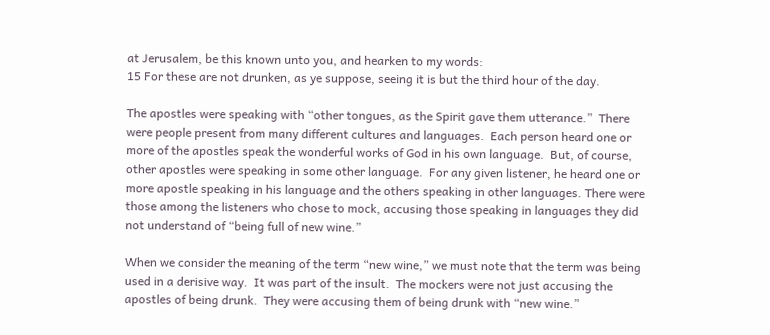at Jerusalem, be this known unto you, and hearken to my words:
15 For these are not drunken, as ye suppose, seeing it is but the third hour of the day.

The apostles were speaking with “other tongues, as the Spirit gave them utterance.”  There were people present from many different cultures and languages.  Each person heard one or more of the apostles speak the wonderful works of God in his own language.  But, of course, other apostles were speaking in some other language.  For any given listener, he heard one or more apostle speaking in his language and the others speaking in other languages. There were those among the listeners who chose to mock, accusing those speaking in languages they did not understand of “being full of new wine.”

When we consider the meaning of the term “new wine,” we must note that the term was being used in a derisive way.  It was part of the insult.  The mockers were not just accusing the apostles of being drunk.  They were accusing them of being drunk with “new wine.”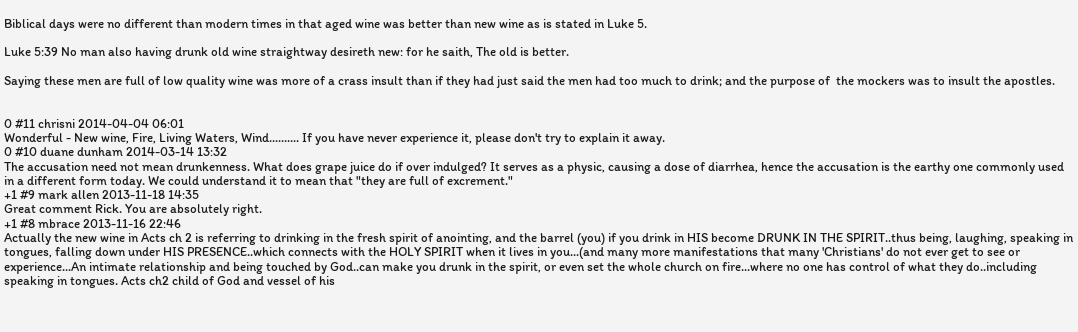Biblical days were no different than modern times in that aged wine was better than new wine as is stated in Luke 5.

Luke 5:39 No man also having drunk old wine straightway desireth new: for he saith, The old is better.

Saying these men are full of low quality wine was more of a crass insult than if they had just said the men had too much to drink; and the purpose of  the mockers was to insult the apostles.


0 #11 chrisni 2014-04-04 06:01
Wonderful - New wine, Fire, Living Waters, Wind.......... If you have never experience it, please don't try to explain it away.
0 #10 duane dunham 2014-03-14 13:32
The accusation need not mean drunkenness. What does grape juice do if over indulged? It serves as a physic, causing a dose of diarrhea, hence the accusation is the earthy one commonly used in a different form today. We could understand it to mean that "they are full of excrement."
+1 #9 mark allen 2013-11-18 14:35
Great comment Rick. You are absolutely right.
+1 #8 mbrace 2013-11-16 22:46
Actually the new wine in Acts ch 2 is referring to drinking in the fresh spirit of anointing, and the barrel (you) if you drink in HIS become DRUNK IN THE SPIRIT..thus being, laughing, speaking in tongues, falling down under HIS PRESENCE..which connects with the HOLY SPIRIT when it lives in you...(and many more manifestations that many 'Christians' do not ever get to see or experience...An intimate relationship and being touched by God..can make you drunk in the spirit, or even set the whole church on fire...where no one has control of what they do..including speaking in tongues. Acts ch2 child of God and vessel of his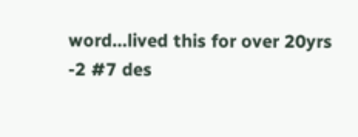word...lived this for over 20yrs
-2 #7 des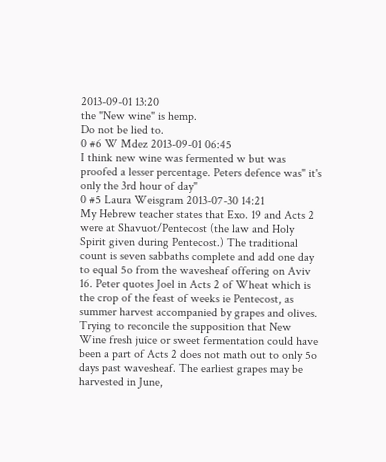2013-09-01 13:20
the "New wine" is hemp.
Do not be lied to.
0 #6 W Mdez 2013-09-01 06:45
I think new wine was fermented w but was proofed a lesser percentage. Peters defence was" it's only the 3rd hour of day"
0 #5 Laura Weisgram 2013-07-30 14:21
My Hebrew teacher states that Exo. 19 and Acts 2 were at Shavuot/Pentecost (the law and Holy Spirit given during Pentecost.) The traditional count is seven sabbaths complete and add one day to equal 5o from the wavesheaf offering on Aviv 16. Peter quotes Joel in Acts 2 of Wheat which is the crop of the feast of weeks ie Pentecost, as summer harvest accompanied by grapes and olives. Trying to reconcile the supposition that New Wine fresh juice or sweet fermentation could have been a part of Acts 2 does not math out to only 5o days past wavesheaf. The earliest grapes may be harvested in June,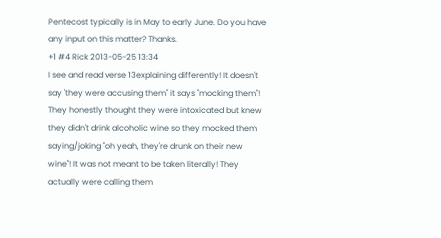Pentecost typically is in May to early June. Do you have any input on this matter? Thanks.
+1 #4 Rick 2013-05-25 13:34
I see and read verse 13explaining differently! It doesn't say 'they were accusing them" it says "mocking them"! They honestly thought they were intoxicated but knew they didn't drink alcoholic wine so they mocked them saying/joking "oh yeah, they're drunk on their new wine"! It was not meant to be taken literally! They actually were calling them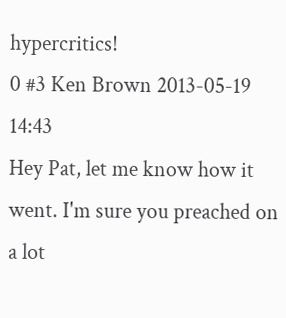hypercritics!
0 #3 Ken Brown 2013-05-19 14:43
Hey Pat, let me know how it went. I'm sure you preached on a lot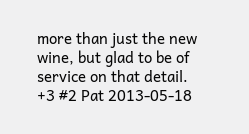more than just the new wine, but glad to be of service on that detail.
+3 #2 Pat 2013-05-18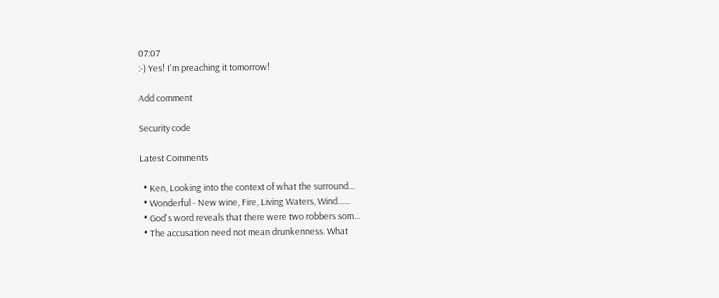07:07
:-) Yes! I'm preaching it tomorrow!

Add comment

Security code

Latest Comments

  • Ken, Looking into the context of what the surround...
  • Wonderful - New wine, Fire, Living Waters, Wind......
  • God's word reveals that there were two robbers som...
  • The accusation need not mean drunkenness. What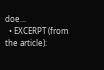doe...
  • EXCERPT (from the article):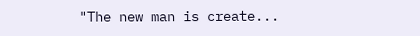"The new man is create...